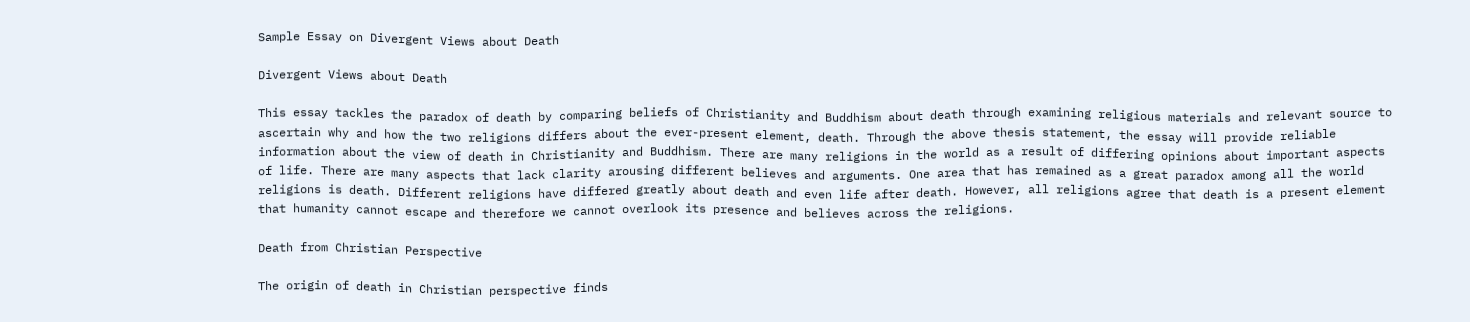Sample Essay on Divergent Views about Death

Divergent Views about Death

This essay tackles the paradox of death by comparing beliefs of Christianity and Buddhism about death through examining religious materials and relevant source to ascertain why and how the two religions differs about the ever-present element, death. Through the above thesis statement, the essay will provide reliable information about the view of death in Christianity and Buddhism. There are many religions in the world as a result of differing opinions about important aspects of life. There are many aspects that lack clarity arousing different believes and arguments. One area that has remained as a great paradox among all the world religions is death. Different religions have differed greatly about death and even life after death. However, all religions agree that death is a present element that humanity cannot escape and therefore we cannot overlook its presence and believes across the religions.

Death from Christian Perspective

The origin of death in Christian perspective finds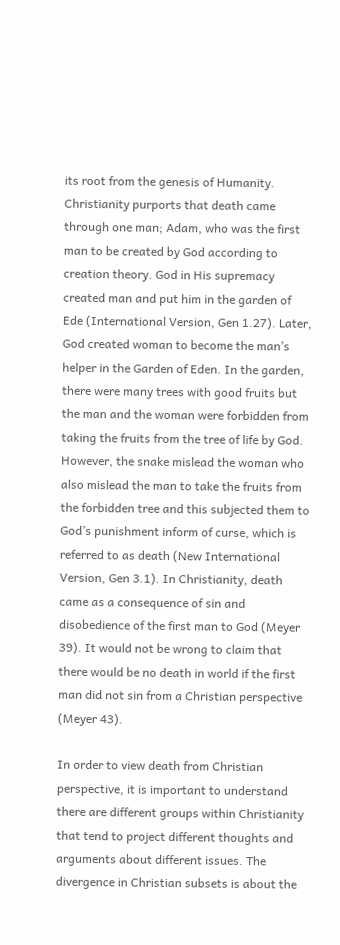its root from the genesis of Humanity. Christianity purports that death came through one man; Adam, who was the first man to be created by God according to creation theory. God in His supremacy created man and put him in the garden of Ede (International Version, Gen 1.27). Later, God created woman to become the man’s helper in the Garden of Eden. In the garden, there were many trees with good fruits but the man and the woman were forbidden from taking the fruits from the tree of life by God. However, the snake mislead the woman who also mislead the man to take the fruits from the forbidden tree and this subjected them to God’s punishment inform of curse, which is referred to as death (New International Version, Gen 3.1). In Christianity, death came as a consequence of sin and disobedience of the first man to God (Meyer 39). It would not be wrong to claim that there would be no death in world if the first man did not sin from a Christian perspective (Meyer 43).

In order to view death from Christian perspective, it is important to understand there are different groups within Christianity that tend to project different thoughts and arguments about different issues. The divergence in Christian subsets is about the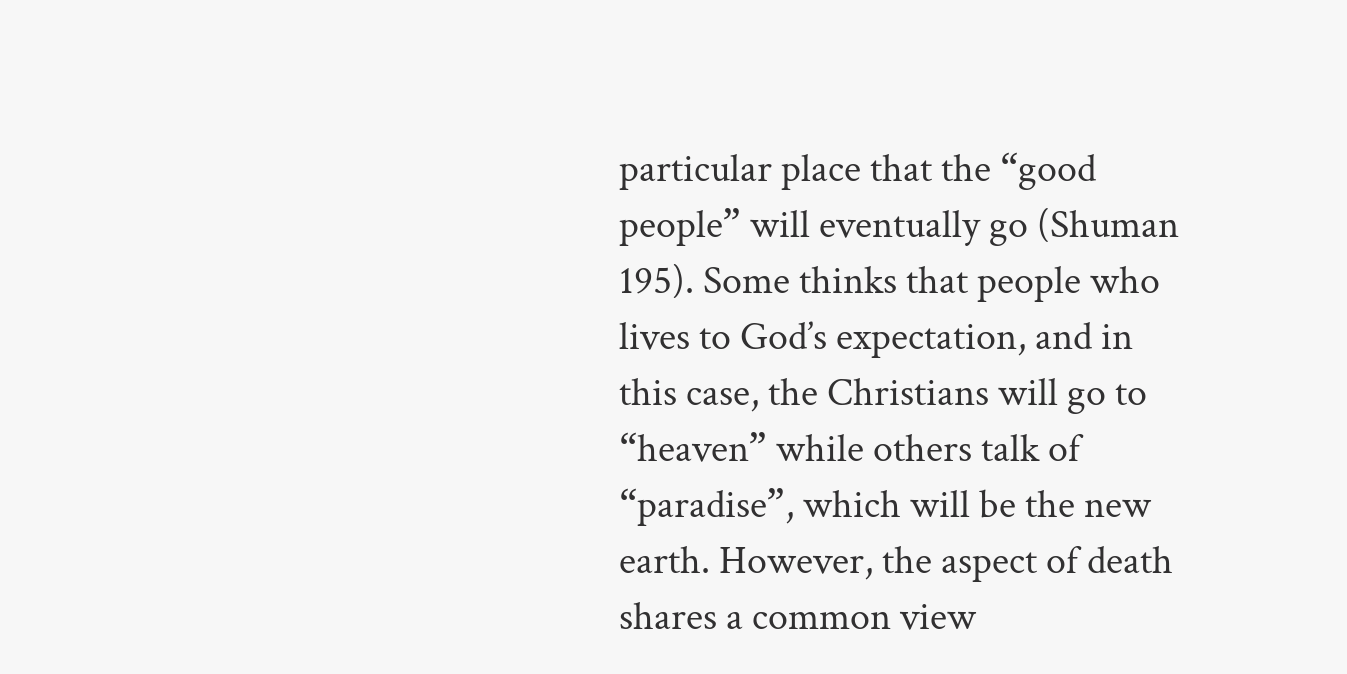particular place that the “good people” will eventually go (Shuman 195). Some thinks that people who lives to God’s expectation, and in this case, the Christians will go to “heaven” while others talk of “paradise”, which will be the new earth. However, the aspect of death shares a common view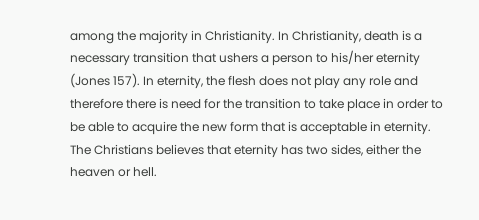among the majority in Christianity. In Christianity, death is a necessary transition that ushers a person to his/her eternity (Jones 157). In eternity, the flesh does not play any role and therefore there is need for the transition to take place in order to be able to acquire the new form that is acceptable in eternity. The Christians believes that eternity has two sides, either the heaven or hell.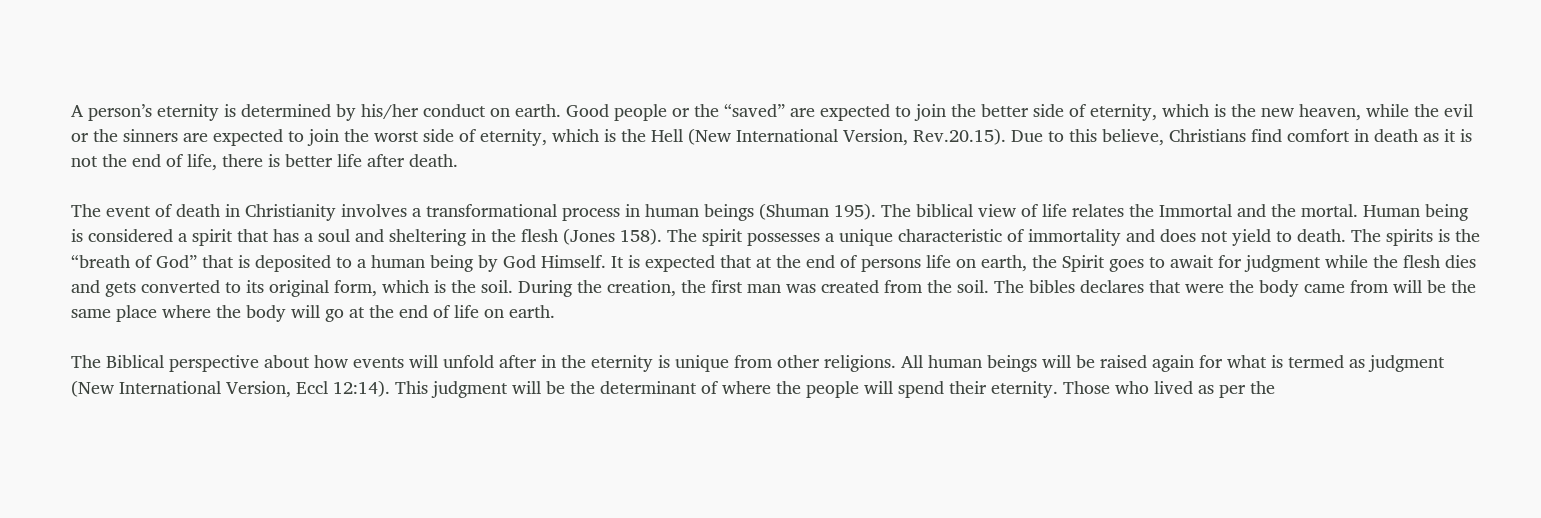A person’s eternity is determined by his/her conduct on earth. Good people or the “saved” are expected to join the better side of eternity, which is the new heaven, while the evil or the sinners are expected to join the worst side of eternity, which is the Hell (New International Version, Rev.20.15). Due to this believe, Christians find comfort in death as it is not the end of life, there is better life after death.

The event of death in Christianity involves a transformational process in human beings (Shuman 195). The biblical view of life relates the Immortal and the mortal. Human being is considered a spirit that has a soul and sheltering in the flesh (Jones 158). The spirit possesses a unique characteristic of immortality and does not yield to death. The spirits is the “breath of God” that is deposited to a human being by God Himself. It is expected that at the end of persons life on earth, the Spirit goes to await for judgment while the flesh dies and gets converted to its original form, which is the soil. During the creation, the first man was created from the soil. The bibles declares that were the body came from will be the same place where the body will go at the end of life on earth.

The Biblical perspective about how events will unfold after in the eternity is unique from other religions. All human beings will be raised again for what is termed as judgment (New International Version, Eccl 12:14). This judgment will be the determinant of where the people will spend their eternity. Those who lived as per the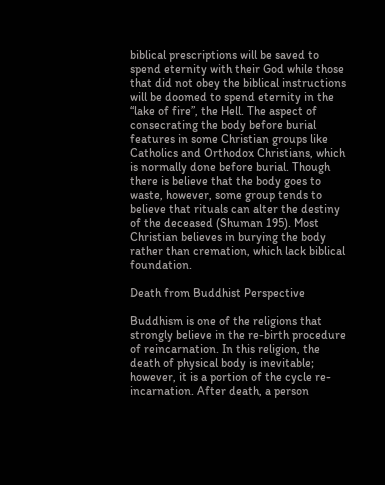biblical prescriptions will be saved to spend eternity with their God while those that did not obey the biblical instructions will be doomed to spend eternity in the “lake of fire”, the Hell. The aspect of consecrating the body before burial features in some Christian groups like Catholics and Orthodox Christians, which is normally done before burial. Though there is believe that the body goes to waste, however, some group tends to believe that rituals can alter the destiny of the deceased (Shuman 195). Most Christian believes in burying the body rather than cremation, which lack biblical foundation.

Death from Buddhist Perspective

Buddhism is one of the religions that strongly believe in the re-birth procedure of reincarnation. In this religion, the death of physical body is inevitable; however, it is a portion of the cycle re-incarnation. After death, a person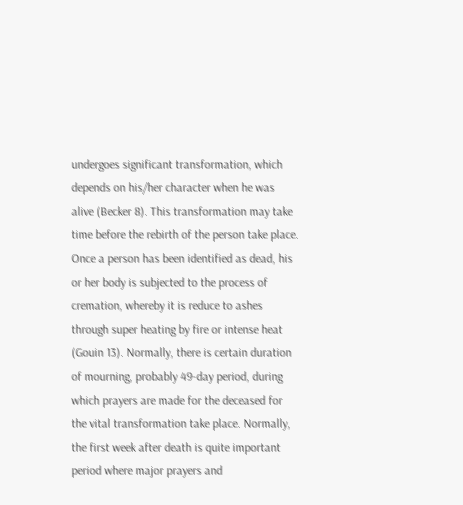undergoes significant transformation, which depends on his/her character when he was alive (Becker 8). This transformation may take time before the rebirth of the person take place. Once a person has been identified as dead, his or her body is subjected to the process of cremation, whereby it is reduce to ashes through super heating by fire or intense heat (Gouin 13). Normally, there is certain duration of mourning, probably 49-day period, during which prayers are made for the deceased for the vital transformation take place. Normally, the first week after death is quite important period where major prayers and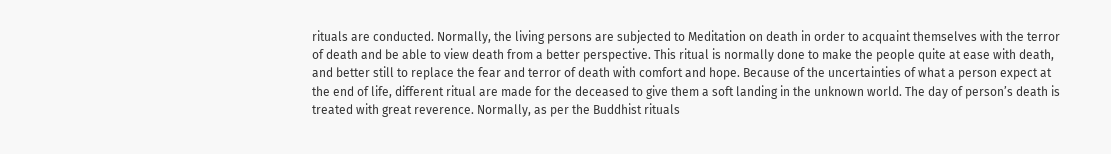rituals are conducted. Normally, the living persons are subjected to Meditation on death in order to acquaint themselves with the terror of death and be able to view death from a better perspective. This ritual is normally done to make the people quite at ease with death, and better still to replace the fear and terror of death with comfort and hope. Because of the uncertainties of what a person expect at the end of life, different ritual are made for the deceased to give them a soft landing in the unknown world. The day of person’s death is treated with great reverence. Normally, as per the Buddhist rituals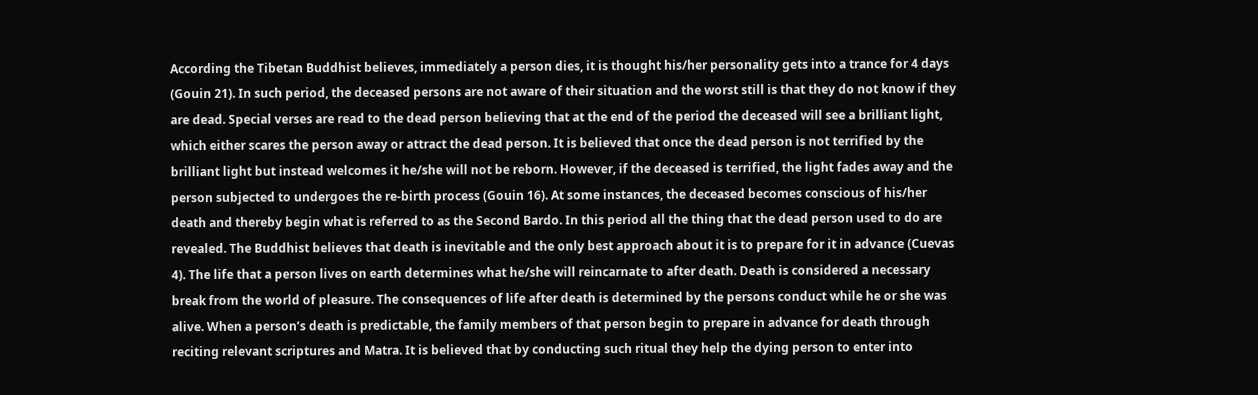According the Tibetan Buddhist believes, immediately a person dies, it is thought his/her personality gets into a trance for 4 days (Gouin 21). In such period, the deceased persons are not aware of their situation and the worst still is that they do not know if they are dead. Special verses are read to the dead person believing that at the end of the period the deceased will see a brilliant light, which either scares the person away or attract the dead person. It is believed that once the dead person is not terrified by the brilliant light but instead welcomes it he/she will not be reborn. However, if the deceased is terrified, the light fades away and the person subjected to undergoes the re-birth process (Gouin 16). At some instances, the deceased becomes conscious of his/her death and thereby begin what is referred to as the Second Bardo. In this period all the thing that the dead person used to do are revealed. The Buddhist believes that death is inevitable and the only best approach about it is to prepare for it in advance (Cuevas 4). The life that a person lives on earth determines what he/she will reincarnate to after death. Death is considered a necessary break from the world of pleasure. The consequences of life after death is determined by the persons conduct while he or she was alive. When a person’s death is predictable, the family members of that person begin to prepare in advance for death through reciting relevant scriptures and Matra. It is believed that by conducting such ritual they help the dying person to enter into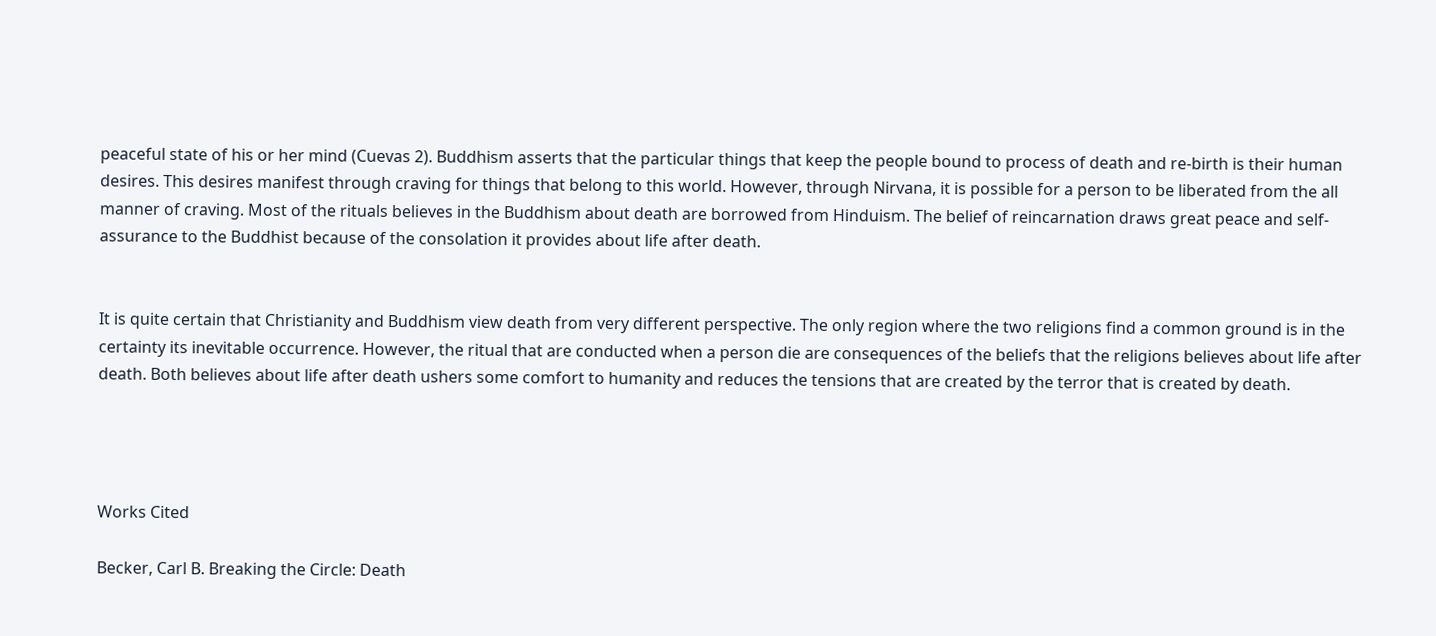peaceful state of his or her mind (Cuevas 2). Buddhism asserts that the particular things that keep the people bound to process of death and re-birth is their human desires. This desires manifest through craving for things that belong to this world. However, through Nirvana, it is possible for a person to be liberated from the all manner of craving. Most of the rituals believes in the Buddhism about death are borrowed from Hinduism. The belief of reincarnation draws great peace and self-assurance to the Buddhist because of the consolation it provides about life after death.


It is quite certain that Christianity and Buddhism view death from very different perspective. The only region where the two religions find a common ground is in the certainty its inevitable occurrence. However, the ritual that are conducted when a person die are consequences of the beliefs that the religions believes about life after death. Both believes about life after death ushers some comfort to humanity and reduces the tensions that are created by the terror that is created by death.




Works Cited

Becker, Carl B. Breaking the Circle: Death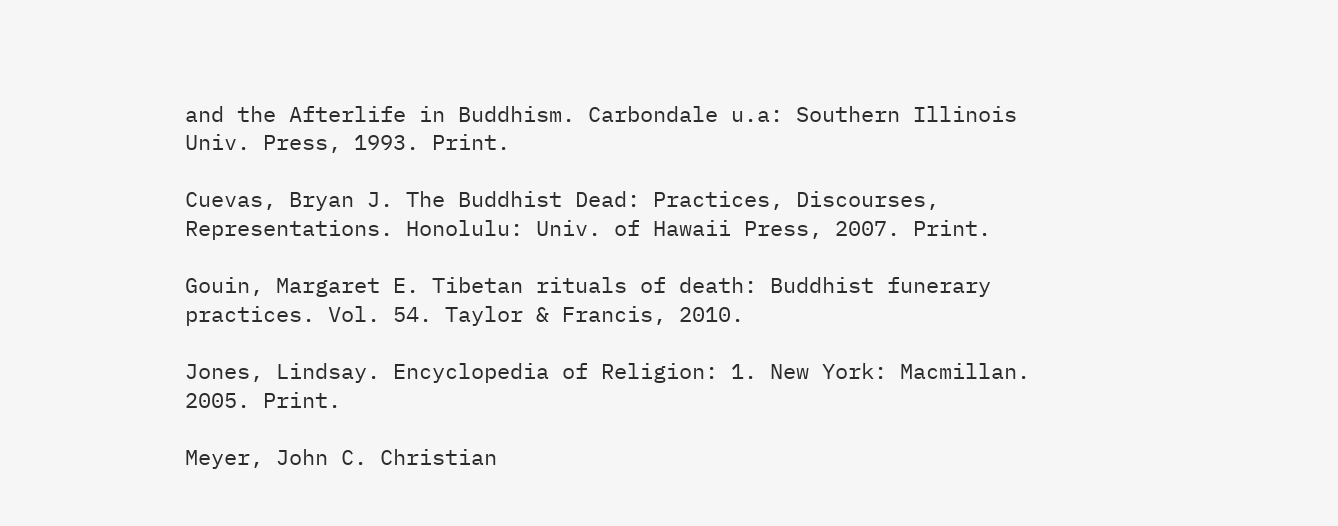and the Afterlife in Buddhism. Carbondale u.a: Southern Illinois Univ. Press, 1993. Print.

Cuevas, Bryan J. The Buddhist Dead: Practices, Discourses, Representations. Honolulu: Univ. of Hawaii Press, 2007. Print.

Gouin, Margaret E. Tibetan rituals of death: Buddhist funerary practices. Vol. 54. Taylor & Francis, 2010.

Jones, Lindsay. Encyclopedia of Religion: 1. New York: Macmillan. 2005. Print.

Meyer, John C. Christian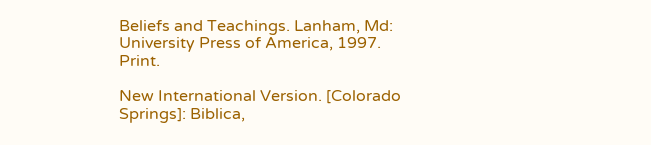Beliefs and Teachings. Lanham, Md: University Press of America, 1997. Print.

New International Version. [Colorado Springs]: Biblica,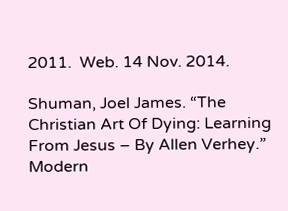2011.  Web. 14 Nov. 2014.

Shuman, Joel James. “The Christian Art Of Dying: Learning From Jesus – By Allen Verhey.” Modern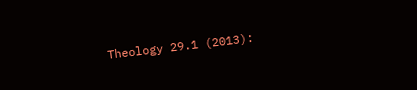Theology 29.1 (2013):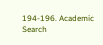194-196. Academic Search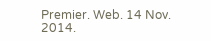Premier. Web. 14 Nov. 2014.